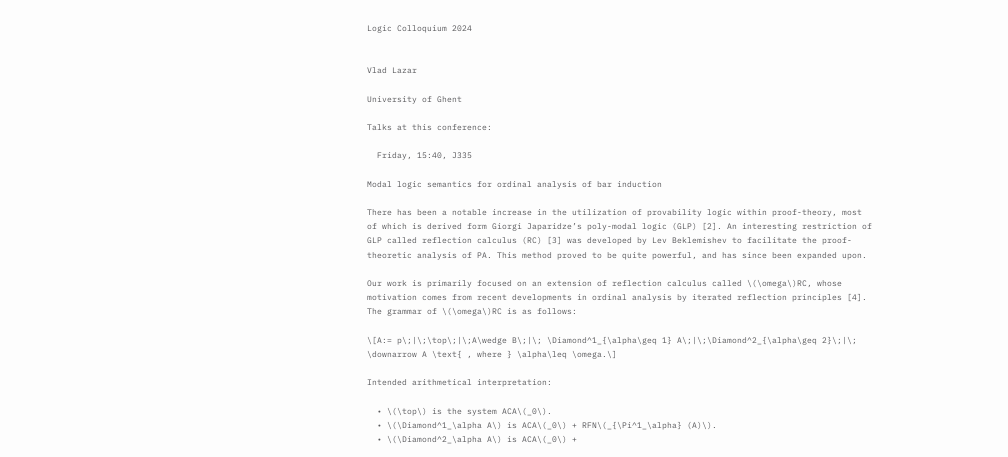Logic Colloquium 2024


Vlad Lazar

University of Ghent

Talks at this conference:

  Friday, 15:40, J335

Modal logic semantics for ordinal analysis of bar induction

There has been a notable increase in the utilization of provability logic within proof-theory, most of which is derived form Giorgi Japaridze’s poly-modal logic (GLP) [2]. An interesting restriction of GLP called reflection calculus (RC) [3] was developed by Lev Beklemishev to facilitate the proof-theoretic analysis of PA. This method proved to be quite powerful, and has since been expanded upon.

Our work is primarily focused on an extension of reflection calculus called \(\omega\)RC, whose motivation comes from recent developments in ordinal analysis by iterated reflection principles [4]. The grammar of \(\omega\)RC is as follows:

\[A:= p\;|\;\top\;|\;A\wedge B\;|\; \Diamond^1_{\alpha\geq 1} A\;|\;\Diamond^2_{\alpha\geq 2}\;|\; \downarrow A \text{ , where } \alpha\leq \omega.\]

Intended arithmetical interpretation:

  • \(\top\) is the system ACA\(_0\).
  • \(\Diamond^1_\alpha A\) is ACA\(_0\) + RFN\(_{\Pi^1_\alpha} (A)\).
  • \(\Diamond^2_\alpha A\) is ACA\(_0\) +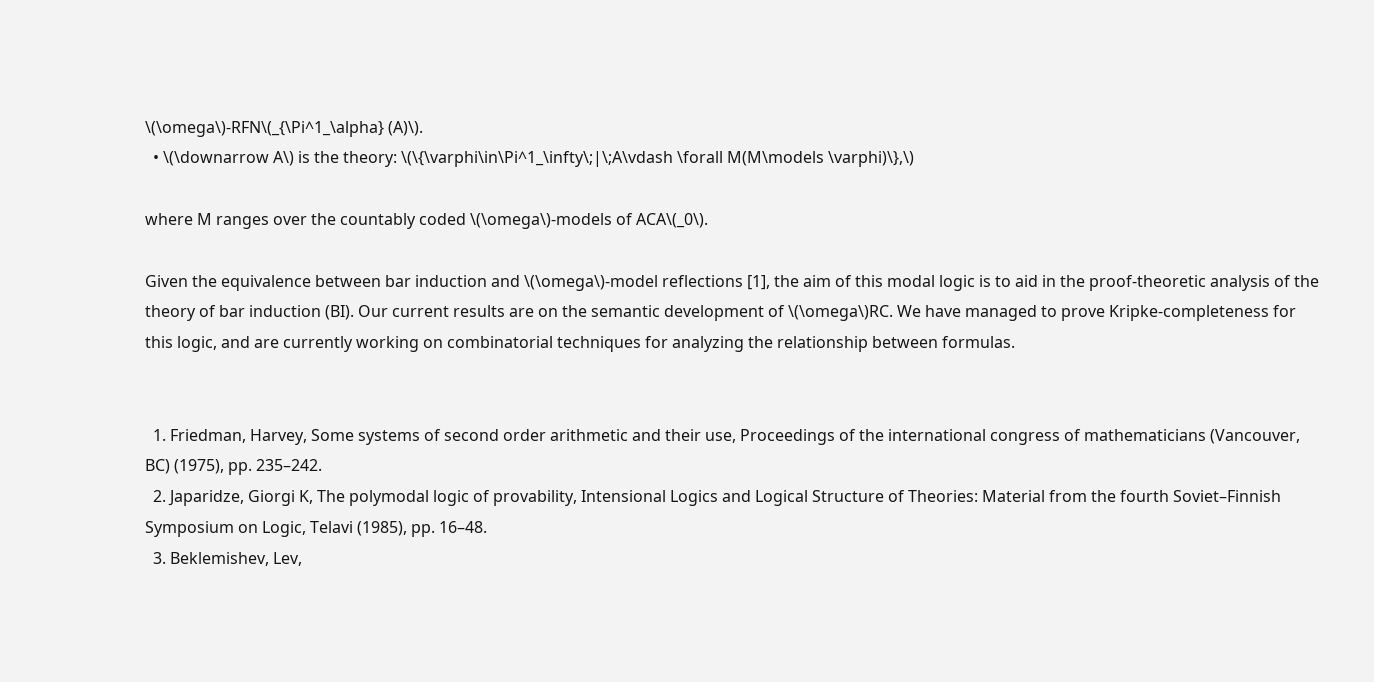\(\omega\)-RFN\(_{\Pi^1_\alpha} (A)\).
  • \(\downarrow A\) is the theory: \(\{\varphi\in\Pi^1_\infty\;|\;A\vdash \forall M(M\models \varphi)\},\)

where M ranges over the countably coded \(\omega\)-models of ACA\(_0\).

Given the equivalence between bar induction and \(\omega\)-model reflections [1], the aim of this modal logic is to aid in the proof-theoretic analysis of the theory of bar induction (BI). Our current results are on the semantic development of \(\omega\)RC. We have managed to prove Kripke-completeness for this logic, and are currently working on combinatorial techniques for analyzing the relationship between formulas.


  1. Friedman, Harvey, Some systems of second order arithmetic and their use, Proceedings of the international congress of mathematicians (Vancouver, BC) (1975), pp. 235–242.
  2. Japaridze, Giorgi K, The polymodal logic of provability, Intensional Logics and Logical Structure of Theories: Material from the fourth Soviet–Finnish Symposium on Logic, Telavi (1985), pp. 16–48.
  3. Beklemishev, Lev,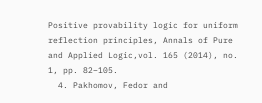Positive provability logic for uniform reflection principles, Annals of Pure and Applied Logic,vol. 165 (2014), no. 1, pp. 82–105.
  4. Pakhomov, Fedor and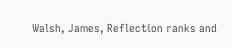Walsh, James, Reflection ranks and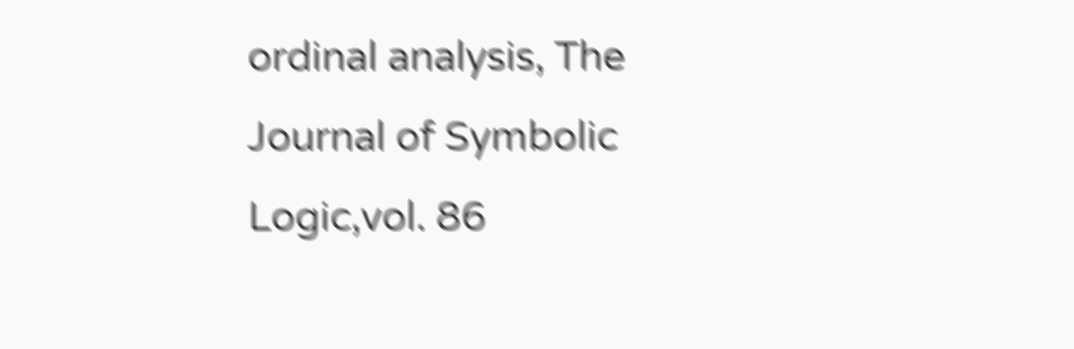ordinal analysis, The Journal of Symbolic Logic,vol. 86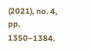(2021), no. 4, pp. 1350–1384.